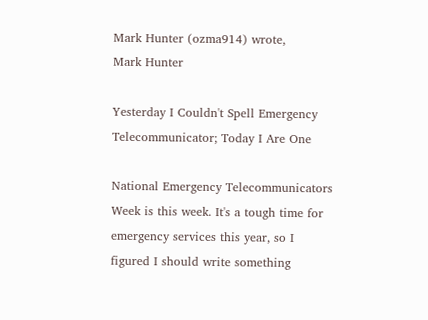Mark Hunter (ozma914) wrote,
Mark Hunter

Yesterday I Couldn't Spell Emergency Telecommunicator; Today I Are One

National Emergency Telecommunicators Week is this week. It's a tough time for emergency services this year, so I figured I should write something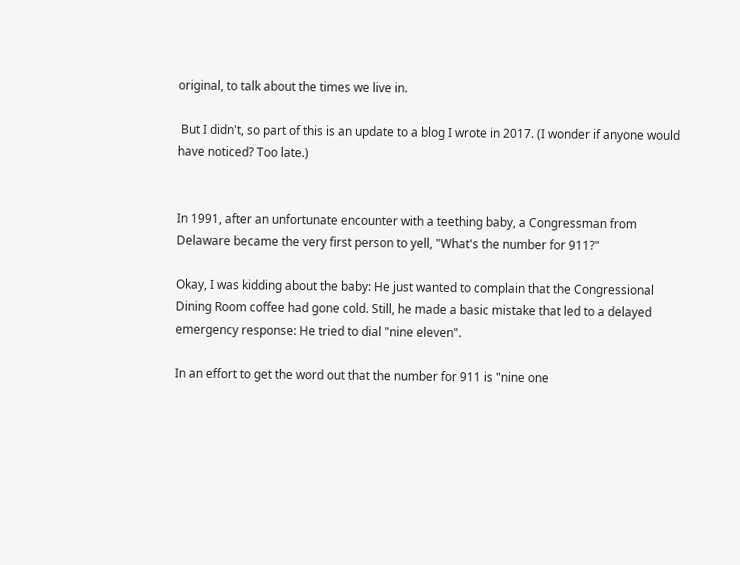original, to talk about the times we live in.

 But I didn't, so part of this is an update to a blog I wrote in 2017. (I wonder if anyone would have noticed? Too late.)


In 1991, after an unfortunate encounter with a teething baby, a Congressman from Delaware became the very first person to yell, "What's the number for 911?"

Okay, I was kidding about the baby: He just wanted to complain that the Congressional Dining Room coffee had gone cold. Still, he made a basic mistake that led to a delayed emergency response: He tried to dial "nine eleven".

In an effort to get the word out that the number for 911 is "nine one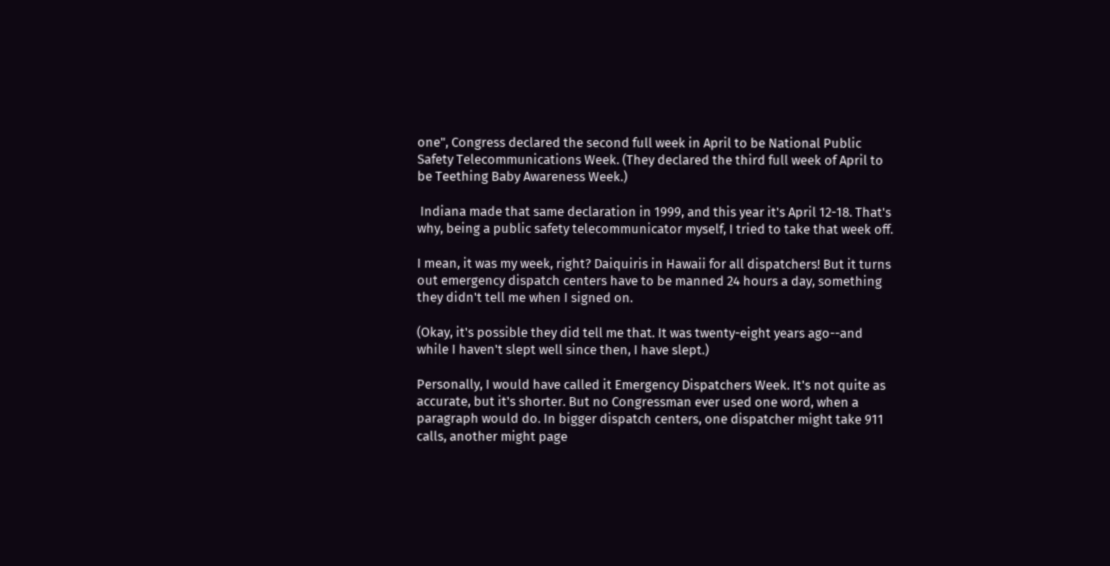one", Congress declared the second full week in April to be National Public Safety Telecommunications Week. (They declared the third full week of April to be Teething Baby Awareness Week.)

 Indiana made that same declaration in 1999, and this year it's April 12-18. That's why, being a public safety telecommunicator myself, I tried to take that week off.

I mean, it was my week, right? Daiquiris in Hawaii for all dispatchers! But it turns out emergency dispatch centers have to be manned 24 hours a day, something they didn't tell me when I signed on.

(Okay, it's possible they did tell me that. It was twenty-eight years ago--and while I haven't slept well since then, I have slept.)

Personally, I would have called it Emergency Dispatchers Week. It's not quite as accurate, but it's shorter. But no Congressman ever used one word, when a paragraph would do. In bigger dispatch centers, one dispatcher might take 911 calls, another might page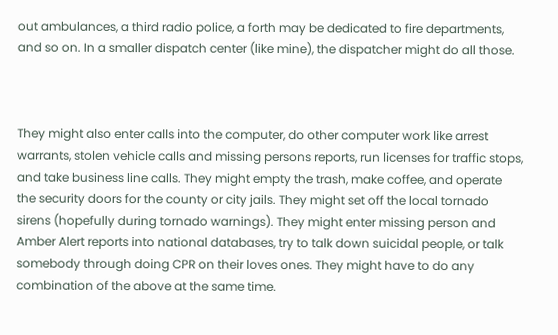out ambulances, a third radio police, a forth may be dedicated to fire departments, and so on. In a smaller dispatch center (like mine), the dispatcher might do all those.



They might also enter calls into the computer, do other computer work like arrest warrants, stolen vehicle calls and missing persons reports, run licenses for traffic stops, and take business line calls. They might empty the trash, make coffee, and operate the security doors for the county or city jails. They might set off the local tornado sirens (hopefully during tornado warnings). They might enter missing person and Amber Alert reports into national databases, try to talk down suicidal people, or talk somebody through doing CPR on their loves ones. They might have to do any combination of the above at the same time.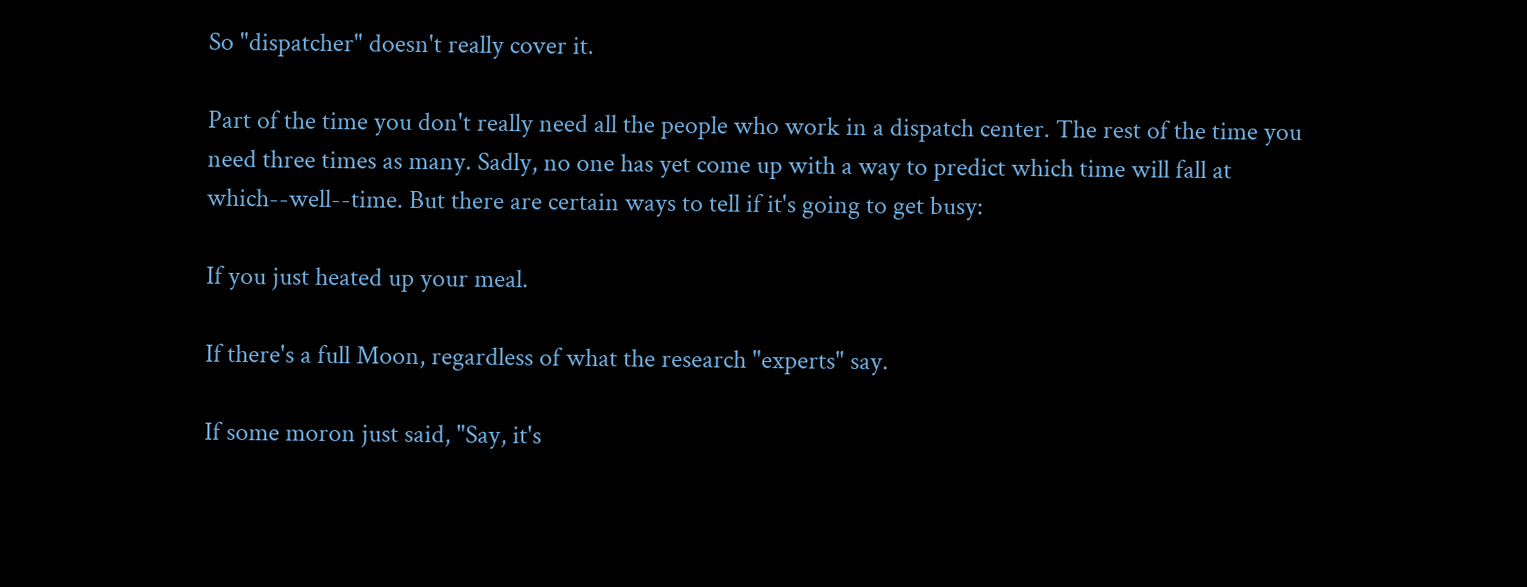So "dispatcher" doesn't really cover it.

Part of the time you don't really need all the people who work in a dispatch center. The rest of the time you need three times as many. Sadly, no one has yet come up with a way to predict which time will fall at which--well--time. But there are certain ways to tell if it's going to get busy:

If you just heated up your meal.

If there's a full Moon, regardless of what the research "experts" say.

If some moron just said, "Say, it's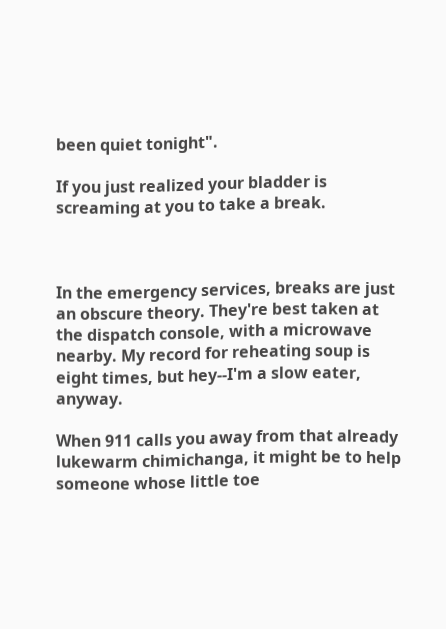been quiet tonight".

If you just realized your bladder is screaming at you to take a break.



In the emergency services, breaks are just an obscure theory. They're best taken at the dispatch console, with a microwave nearby. My record for reheating soup is eight times, but hey--I'm a slow eater, anyway.

When 911 calls you away from that already lukewarm chimichanga, it might be to help someone whose little toe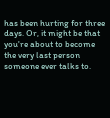has been hurting for three days. Or, it might be that you're about to become the very last person someone ever talks to.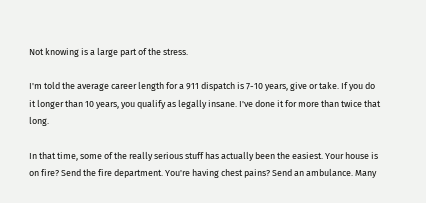Not knowing is a large part of the stress.

I'm told the average career length for a 911 dispatch is 7-10 years, give or take. If you do it longer than 10 years, you qualify as legally insane. I've done it for more than twice that long.

In that time, some of the really serious stuff has actually been the easiest. Your house is on fire? Send the fire department. You're having chest pains? Send an ambulance. Many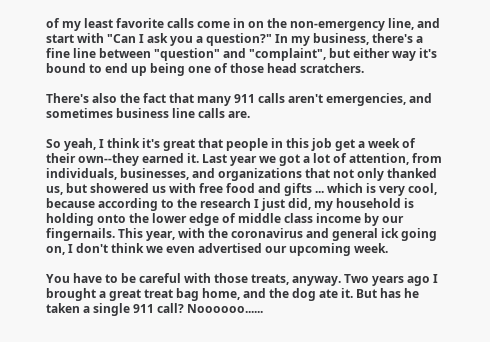of my least favorite calls come in on the non-emergency line, and start with "Can I ask you a question?" In my business, there's a fine line between "question" and "complaint", but either way it's bound to end up being one of those head scratchers.

There's also the fact that many 911 calls aren't emergencies, and sometimes business line calls are.

So yeah, I think it's great that people in this job get a week of their own--they earned it. Last year we got a lot of attention, from individuals, businesses, and organizations that not only thanked us, but showered us with free food and gifts ... which is very cool, because according to the research I just did, my household is holding onto the lower edge of middle class income by our fingernails. This year, with the coronavirus and general ick going on, I don't think we even advertised our upcoming week.

You have to be careful with those treats, anyway. Two years ago I brought a great treat bag home, and the dog ate it. But has he taken a single 911 call? Noooooo......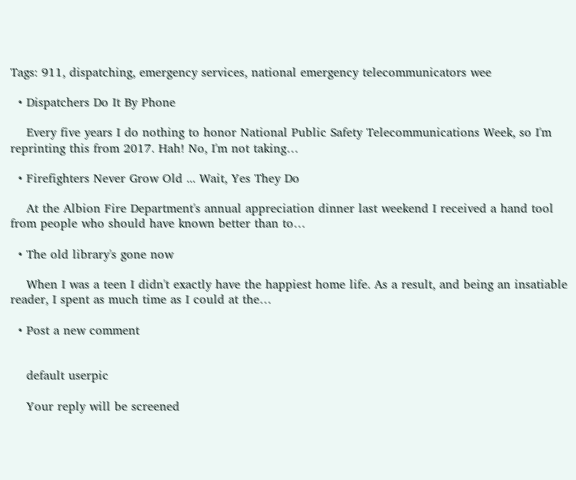Tags: 911, dispatching, emergency services, national emergency telecommunicators wee

  • Dispatchers Do It By Phone

    Every five years I do nothing to honor National Public Safety Telecommunications Week, so I'm reprinting this from 2017. Hah! No, I'm not taking…

  • Firefighters Never Grow Old ... Wait, Yes They Do

    At the Albion Fire Department's annual appreciation dinner last weekend I received a hand tool from people who should have known better than to…

  • The old library's gone now

    When I was a teen I didn't exactly have the happiest home life. As a result, and being an insatiable reader, I spent as much time as I could at the…

  • Post a new comment


    default userpic

    Your reply will be screened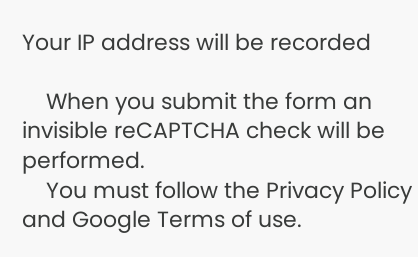Your IP address will be recorded

    When you submit the form an invisible reCAPTCHA check will be performed.
    You must follow the Privacy Policy and Google Terms of use.